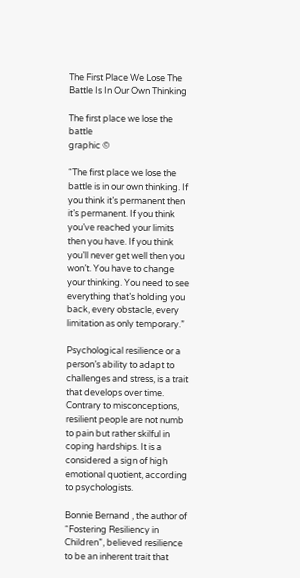The First Place We Lose The Battle Is In Our Own Thinking

The first place we lose the battle
graphic ©

“The first place we lose the battle is in our own thinking. If you think it’s permanent then it’s permanent. If you think you’ve reached your limits then you have. If you think you’ll never get well then you won’t. You have to change your thinking. You need to see everything that’s holding you back, every obstacle, every limitation as only temporary.”

Psychological resilience or a person’s ability to adapt to challenges and stress, is a trait that develops over time. Contrary to misconceptions, resilient people are not numb to pain but rather skilful in coping hardships. It is a considered a sign of high emotional quotient, according to psychologists.

Bonnie Bernand , the author of “Fostering Resiliency in Children”, believed resilience to be an inherent trait that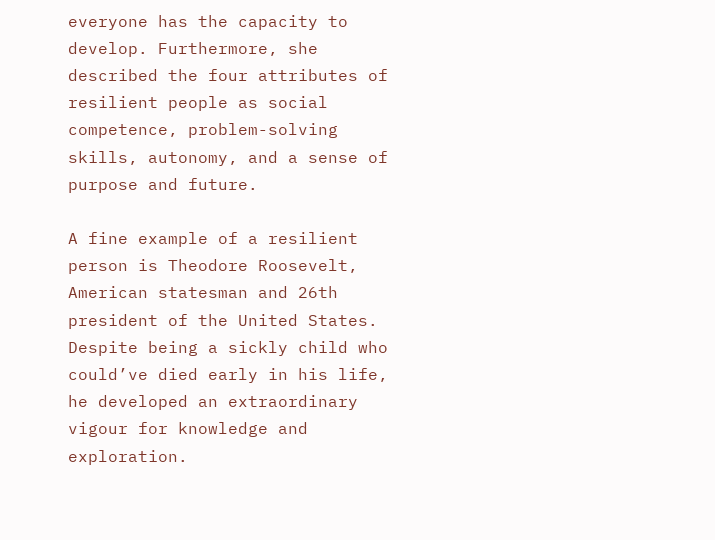everyone has the capacity to develop. Furthermore, she described the four attributes of resilient people as social competence, problem-solving skills, autonomy, and a sense of purpose and future.

A fine example of a resilient person is Theodore Roosevelt, American statesman and 26th president of the United States. Despite being a sickly child who could’ve died early in his life, he developed an extraordinary vigour for knowledge and exploration.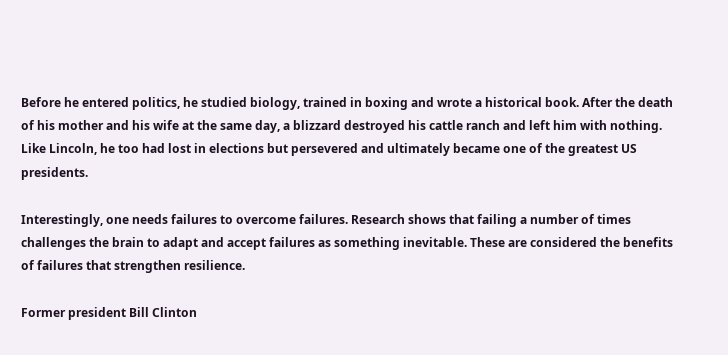Before he entered politics, he studied biology, trained in boxing and wrote a historical book. After the death of his mother and his wife at the same day, a blizzard destroyed his cattle ranch and left him with nothing. Like Lincoln, he too had lost in elections but persevered and ultimately became one of the greatest US presidents.

Interestingly, one needs failures to overcome failures. Research shows that failing a number of times challenges the brain to adapt and accept failures as something inevitable. These are considered the benefits of failures that strengthen resilience.

Former president Bill Clinton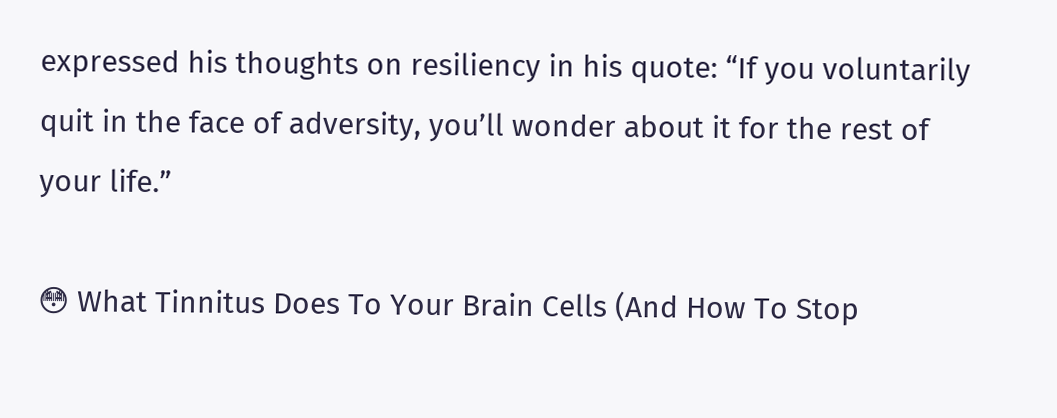expressed his thoughts on resiliency in his quote: “If you voluntarily quit in the face of adversity, you’ll wonder about it for the rest of your life.”

😳 What Tinnitus Does To Your Brain Cells (And How To Stop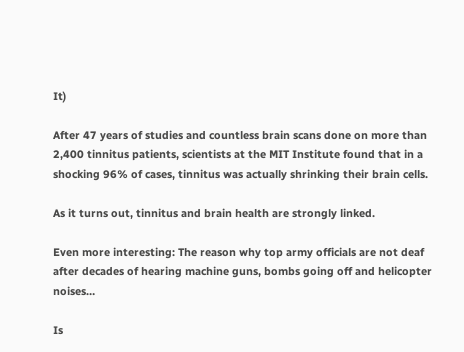It)

After 47 years of studies and countless brain scans done on more than 2,400 tinnitus patients, scientists at the MIT Institute found that in a shocking 96% of cases, tinnitus was actually shrinking their brain cells.

As it turns out, tinnitus and brain health are strongly linked.

Even more interesting: The reason why top army officials are not deaf after decades of hearing machine guns, bombs going off and helicopter noises…

Is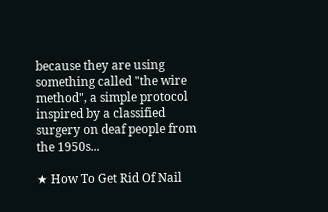because they are using something called "the wire method", a simple protocol inspired by a classified surgery on deaf people from the 1950s...

★ How To Get Rid Of Nail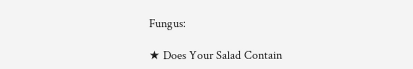Fungus:

★ Does Your Salad Contain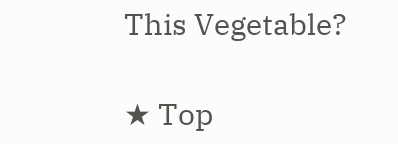This Vegetable?

★ Top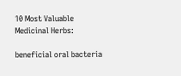10 Most Valuable Medicinal Herbs:

beneficial oral bacteria